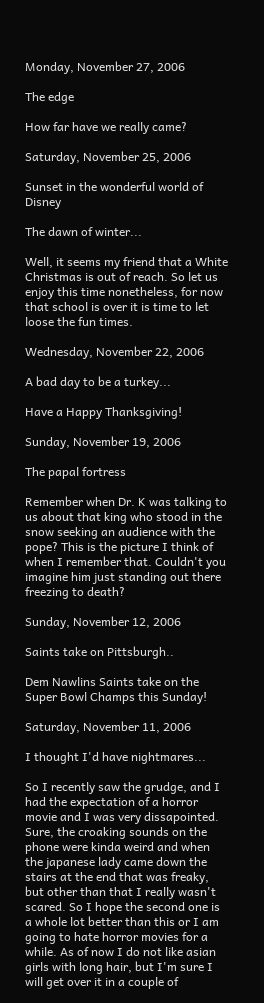Monday, November 27, 2006

The edge

How far have we really came?

Saturday, November 25, 2006

Sunset in the wonderful world of Disney

The dawn of winter...

Well, it seems my friend that a White Christmas is out of reach. So let us enjoy this time nonetheless, for now that school is over it is time to let loose the fun times.

Wednesday, November 22, 2006

A bad day to be a turkey...

Have a Happy Thanksgiving!

Sunday, November 19, 2006

The papal fortress

Remember when Dr. K was talking to us about that king who stood in the snow seeking an audience with the pope? This is the picture I think of when I remember that. Couldn't you imagine him just standing out there freezing to death?

Sunday, November 12, 2006

Saints take on Pittsburgh..

Dem Nawlins Saints take on the Super Bowl Champs this Sunday!

Saturday, November 11, 2006

I thought I'd have nightmares...

So I recently saw the grudge, and I had the expectation of a horror movie and I was very dissapointed. Sure, the croaking sounds on the phone were kinda weird and when the japanese lady came down the stairs at the end that was freaky, but other than that I really wasn't scared. So I hope the second one is a whole lot better than this or I am going to hate horror movies for a while. As of now I do not like asian girls with long hair, but I'm sure I will get over it in a couple of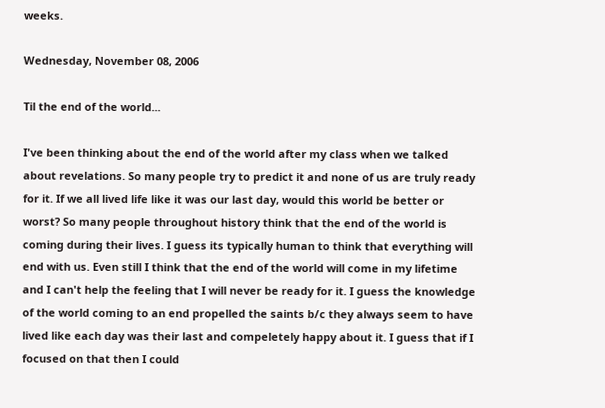weeks.

Wednesday, November 08, 2006

Til the end of the world...

I've been thinking about the end of the world after my class when we talked about revelations. So many people try to predict it and none of us are truly ready for it. If we all lived life like it was our last day, would this world be better or worst? So many people throughout history think that the end of the world is coming during their lives. I guess its typically human to think that everything will end with us. Even still I think that the end of the world will come in my lifetime and I can't help the feeling that I will never be ready for it. I guess the knowledge of the world coming to an end propelled the saints b/c they always seem to have lived like each day was their last and compeletely happy about it. I guess that if I focused on that then I could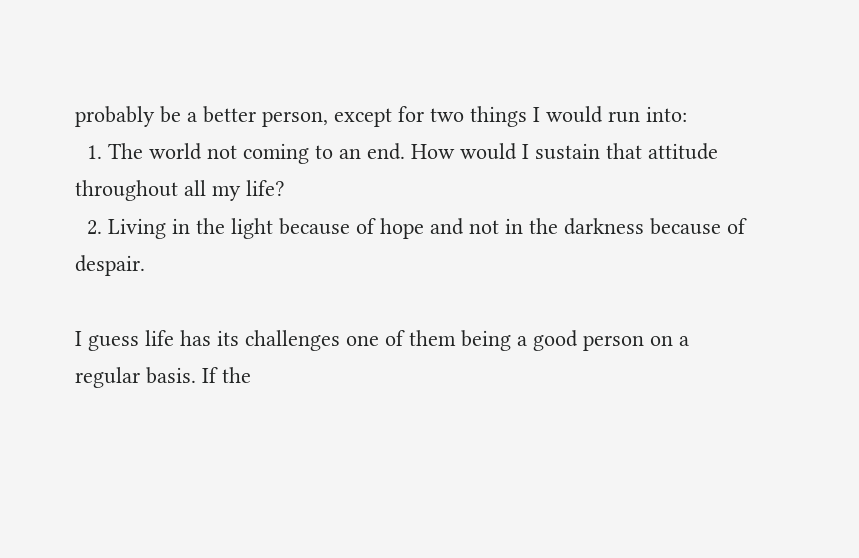probably be a better person, except for two things I would run into:
  1. The world not coming to an end. How would I sustain that attitude throughout all my life?
  2. Living in the light because of hope and not in the darkness because of despair.

I guess life has its challenges one of them being a good person on a regular basis. If the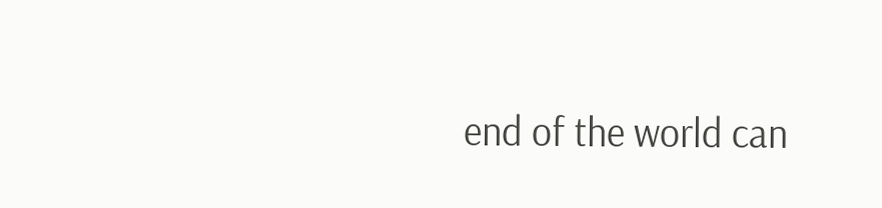end of the world can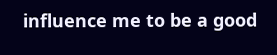influence me to be a good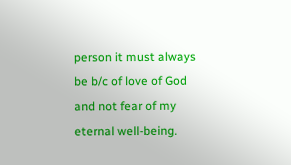person it must always be b/c of love of God and not fear of my eternal well-being.